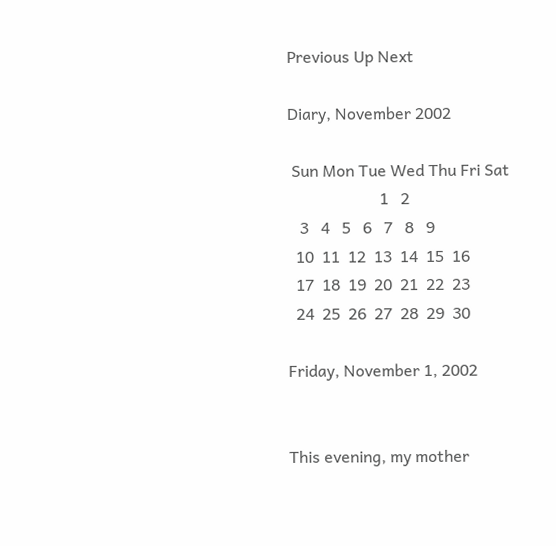Previous Up Next

Diary, November 2002

 Sun Mon Tue Wed Thu Fri Sat
                       1   2
   3   4   5   6   7   8   9
  10  11  12  13  14  15  16
  17  18  19  20  21  22  23
  24  25  26  27  28  29  30

Friday, November 1, 2002


This evening, my mother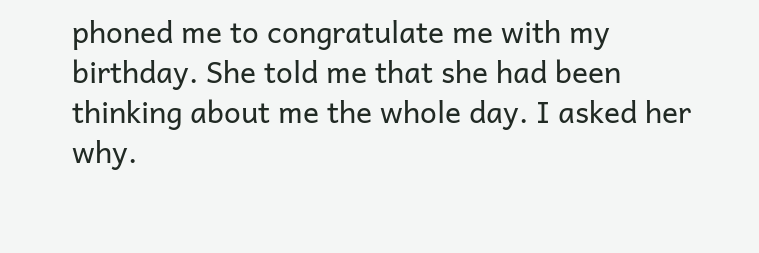phoned me to congratulate me with my birthday. She told me that she had been thinking about me the whole day. I asked her why.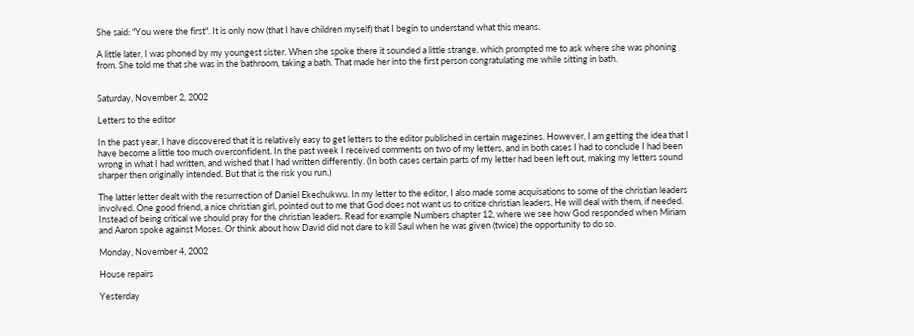She said: "You were the first". It is only now (that I have children myself) that I begin to understand what this means.

A little later, I was phoned by my youngest sister. When she spoke there it sounded a little strange, which prompted me to ask where she was phoning from. She told me that she was in the bathroom, taking a bath. That made her into the first person congratulating me while sitting in bath.


Saturday, November 2, 2002

Letters to the editor

In the past year, I have discovered that it is relatively easy to get letters to the editor published in certain magezines. However, I am getting the idea that I have become a little too much overconfident. In the past week I received comments on two of my letters, and in both cases I had to conclude I had been wrong in what I had written, and wished that I had written differently. (In both cases certain parts of my letter had been left out, making my letters sound sharper then originally intended. But that is the risk you run.)

The latter letter dealt with the resurrection of Daniel Ekechukwu. In my letter to the editor, I also made some acquisations to some of the christian leaders involved. One good friend, a nice christian girl, pointed out to me that God does not want us to critize christian leaders, He will deal with them, if needed. Instead of being critical we should pray for the christian leaders. Read for example Numbers chapter 12, where we see how God responded when Miriam and Aaron spoke against Moses. Or think about how David did not dare to kill Saul when he was given (twice) the opportunity to do so.

Monday, November 4, 2002

House repairs

Yesterday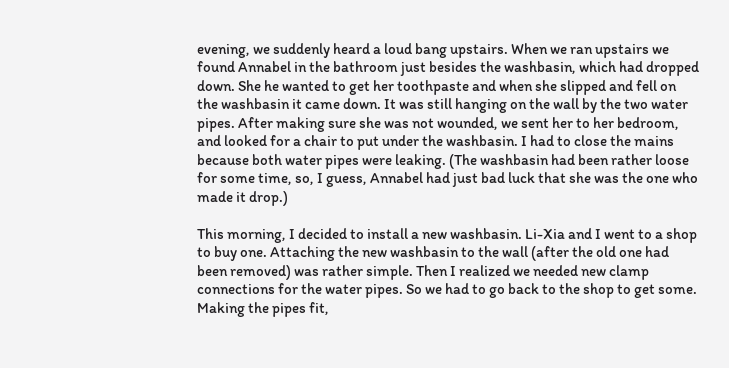evening, we suddenly heard a loud bang upstairs. When we ran upstairs we found Annabel in the bathroom just besides the washbasin, which had dropped down. She he wanted to get her toothpaste and when she slipped and fell on the washbasin it came down. It was still hanging on the wall by the two water pipes. After making sure she was not wounded, we sent her to her bedroom, and looked for a chair to put under the washbasin. I had to close the mains because both water pipes were leaking. (The washbasin had been rather loose for some time, so, I guess, Annabel had just bad luck that she was the one who made it drop.)

This morning, I decided to install a new washbasin. Li-Xia and I went to a shop to buy one. Attaching the new washbasin to the wall (after the old one had been removed) was rather simple. Then I realized we needed new clamp connections for the water pipes. So we had to go back to the shop to get some. Making the pipes fit,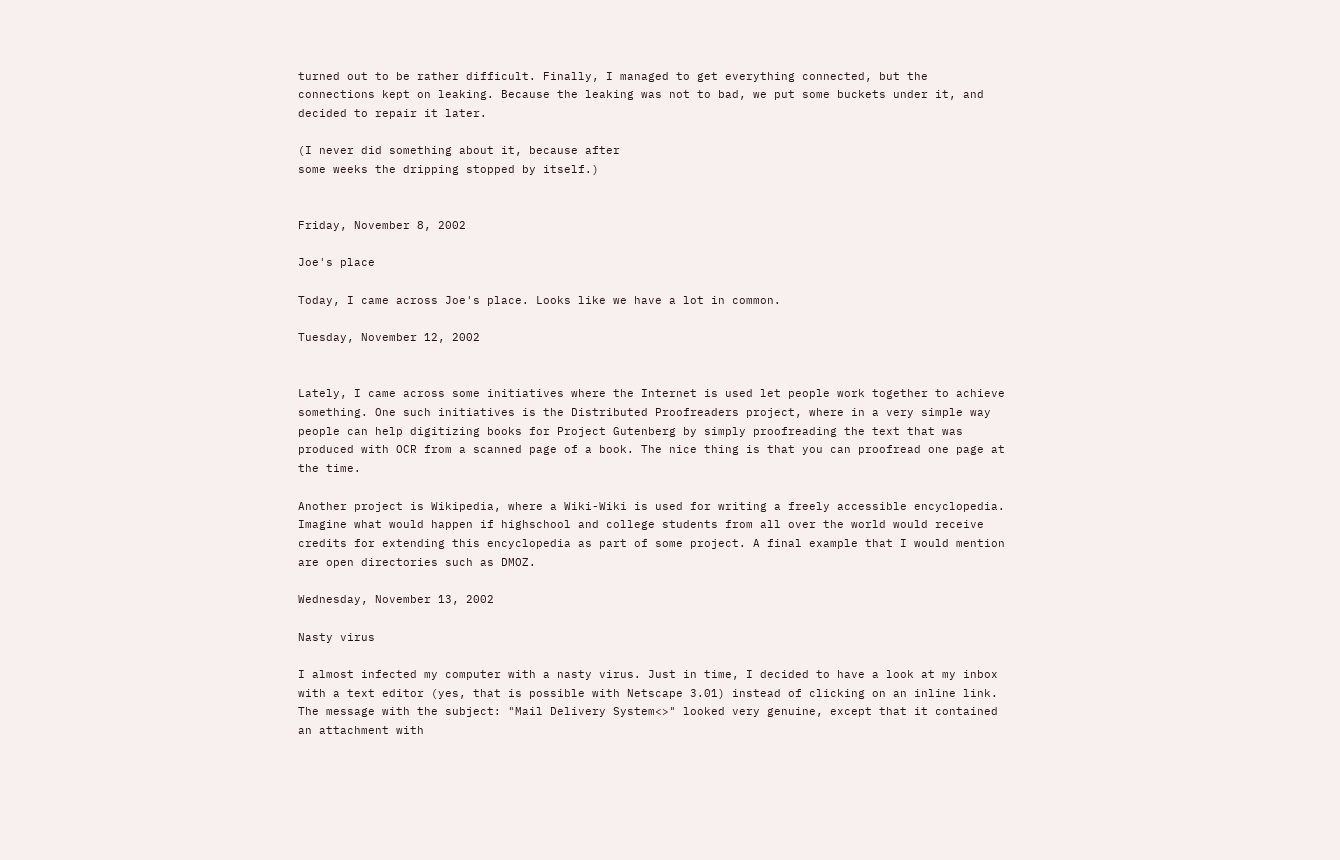turned out to be rather difficult. Finally, I managed to get everything connected, but the connections kept on leaking. Because the leaking was not to bad, we put some buckets under it, and decided to repair it later.

(I never did something about it, because after
some weeks the dripping stopped by itself.)


Friday, November 8, 2002

Joe's place

Today, I came across Joe's place. Looks like we have a lot in common.

Tuesday, November 12, 2002


Lately, I came across some initiatives where the Internet is used let people work together to achieve something. One such initiatives is the Distributed Proofreaders project, where in a very simple way people can help digitizing books for Project Gutenberg by simply proofreading the text that was produced with OCR from a scanned page of a book. The nice thing is that you can proofread one page at the time.

Another project is Wikipedia, where a Wiki-Wiki is used for writing a freely accessible encyclopedia. Imagine what would happen if highschool and college students from all over the world would receive credits for extending this encyclopedia as part of some project. A final example that I would mention are open directories such as DMOZ.

Wednesday, November 13, 2002

Nasty virus

I almost infected my computer with a nasty virus. Just in time, I decided to have a look at my inbox with a text editor (yes, that is possible with Netscape 3.01) instead of clicking on an inline link. The message with the subject: "Mail Delivery System<>" looked very genuine, except that it contained an attachment with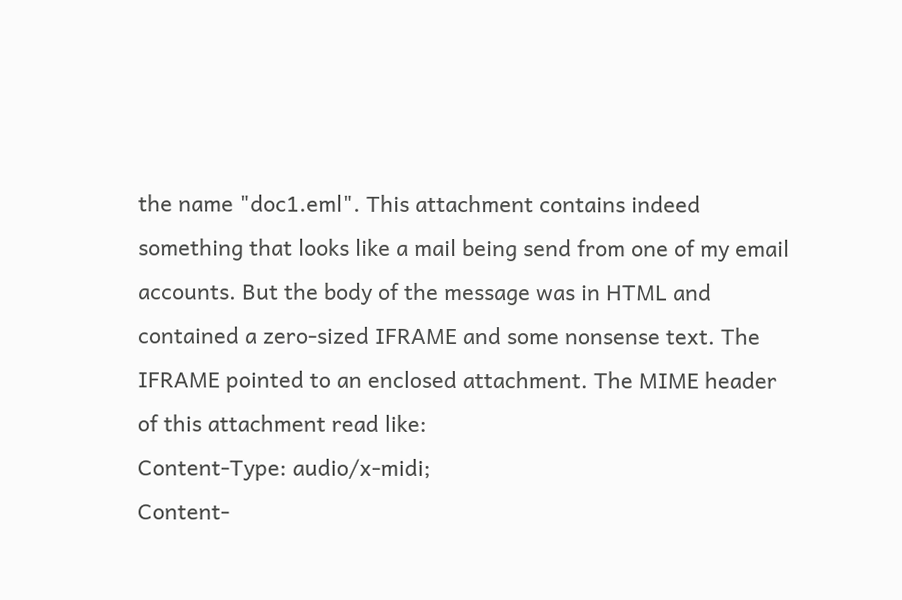the name "doc1.eml". This attachment contains indeed something that looks like a mail being send from one of my email accounts. But the body of the message was in HTML and contained a zero-sized IFRAME and some nonsense text. The IFRAME pointed to an enclosed attachment. The MIME header of this attachment read like:
Content-Type: audio/x-midi;
Content-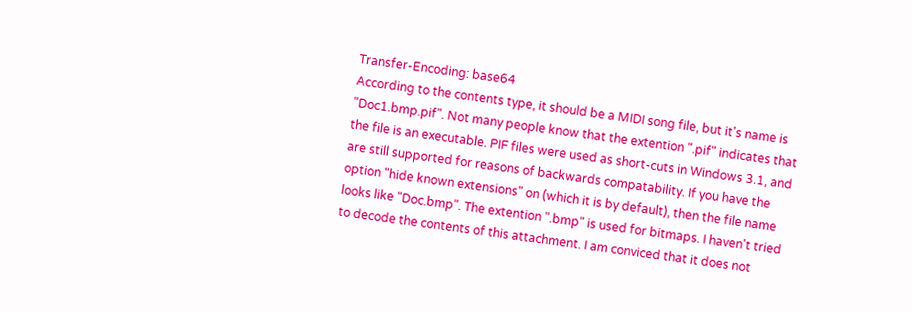Transfer-Encoding: base64
According to the contents type, it should be a MIDI song file, but it's name is "Doc1.bmp.pif". Not many people know that the extention ".pif" indicates that the file is an executable. PIF files were used as short-cuts in Windows 3.1, and are still supported for reasons of backwards compatability. If you have the option "hide known extensions" on (which it is by default), then the file name looks like "Doc.bmp". The extention ".bmp" is used for bitmaps. I haven't tried to decode the contents of this attachment. I am conviced that it does not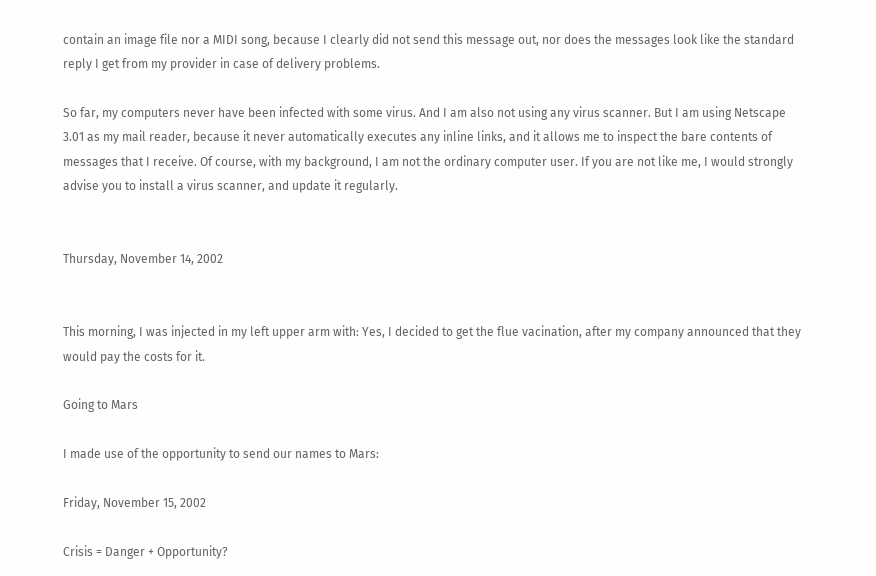contain an image file nor a MIDI song, because I clearly did not send this message out, nor does the messages look like the standard reply I get from my provider in case of delivery problems.

So far, my computers never have been infected with some virus. And I am also not using any virus scanner. But I am using Netscape 3.01 as my mail reader, because it never automatically executes any inline links, and it allows me to inspect the bare contents of messages that I receive. Of course, with my background, I am not the ordinary computer user. If you are not like me, I would strongly advise you to install a virus scanner, and update it regularly.


Thursday, November 14, 2002


This morning, I was injected in my left upper arm with: Yes, I decided to get the flue vacination, after my company announced that they would pay the costs for it.

Going to Mars

I made use of the opportunity to send our names to Mars:

Friday, November 15, 2002

Crisis = Danger + Opportunity?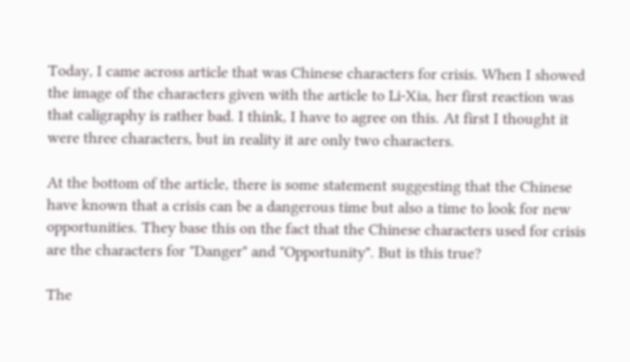Today, I came across article that was Chinese characters for crisis. When I showed the image of the characters given with the article to Li-Xia, her first reaction was that caligraphy is rather bad. I think, I have to agree on this. At first I thought it were three characters, but in reality it are only two characters.

At the bottom of the article, there is some statement suggesting that the Chinese have known that a crisis can be a dangerous time but also a time to look for new opportunities. They base this on the fact that the Chinese characters used for crisis are the characters for "Danger" and "Opportunity". But is this true?

The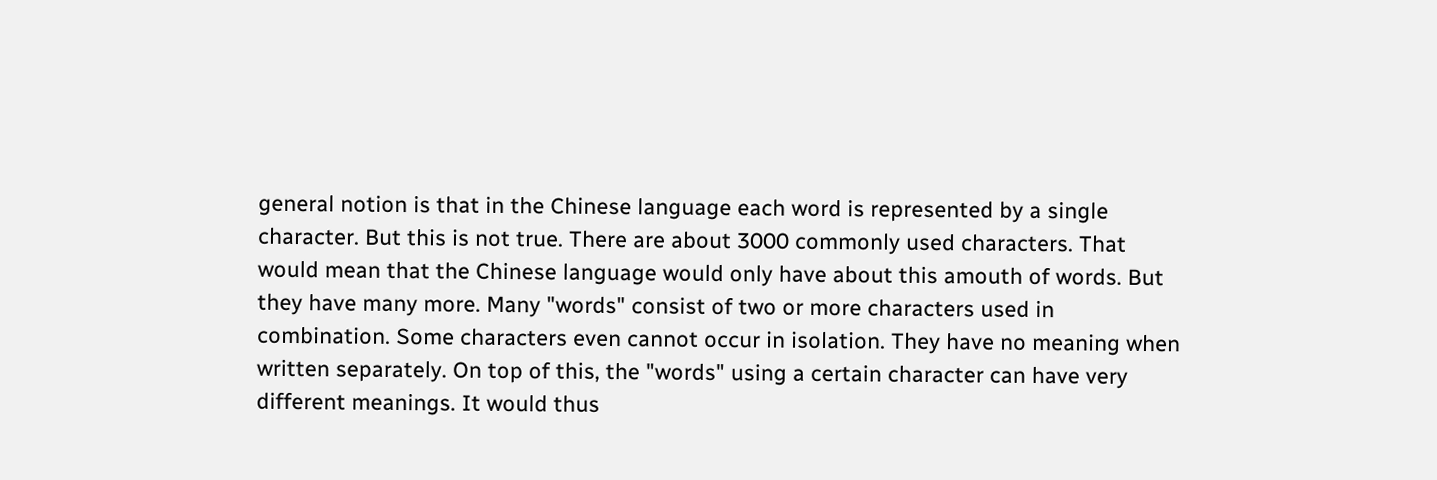general notion is that in the Chinese language each word is represented by a single character. But this is not true. There are about 3000 commonly used characters. That would mean that the Chinese language would only have about this amouth of words. But they have many more. Many "words" consist of two or more characters used in combination. Some characters even cannot occur in isolation. They have no meaning when written separately. On top of this, the "words" using a certain character can have very different meanings. It would thus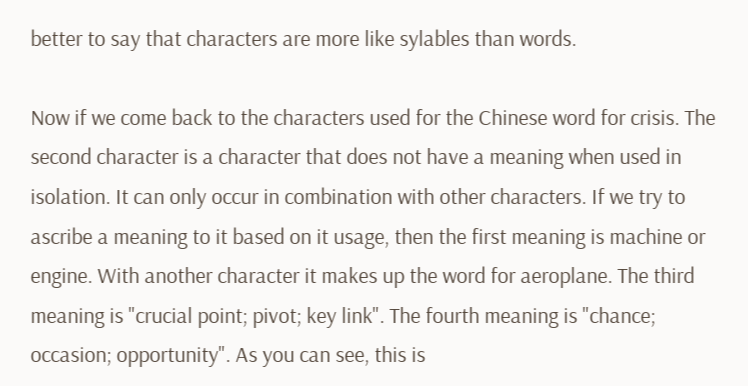better to say that characters are more like sylables than words.

Now if we come back to the characters used for the Chinese word for crisis. The second character is a character that does not have a meaning when used in isolation. It can only occur in combination with other characters. If we try to ascribe a meaning to it based on it usage, then the first meaning is machine or engine. With another character it makes up the word for aeroplane. The third meaning is "crucial point; pivot; key link". The fourth meaning is "chance; occasion; opportunity". As you can see, this is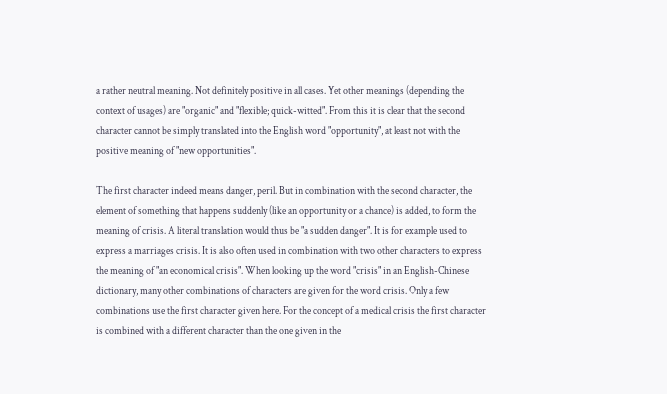a rather neutral meaning. Not definitely positive in all cases. Yet other meanings (depending the context of usages) are "organic" and "flexible; quick-witted". From this it is clear that the second character cannot be simply translated into the English word "opportunity", at least not with the positive meaning of "new opportunities".

The first character indeed means danger, peril. But in combination with the second character, the element of something that happens suddenly (like an opportunity or a chance) is added, to form the meaning of crisis. A literal translation would thus be "a sudden danger". It is for example used to express a marriages crisis. It is also often used in combination with two other characters to express the meaning of "an economical crisis". When looking up the word "crisis" in an English-Chinese dictionary, many other combinations of characters are given for the word crisis. Only a few combinations use the first character given here. For the concept of a medical crisis the first character is combined with a different character than the one given in the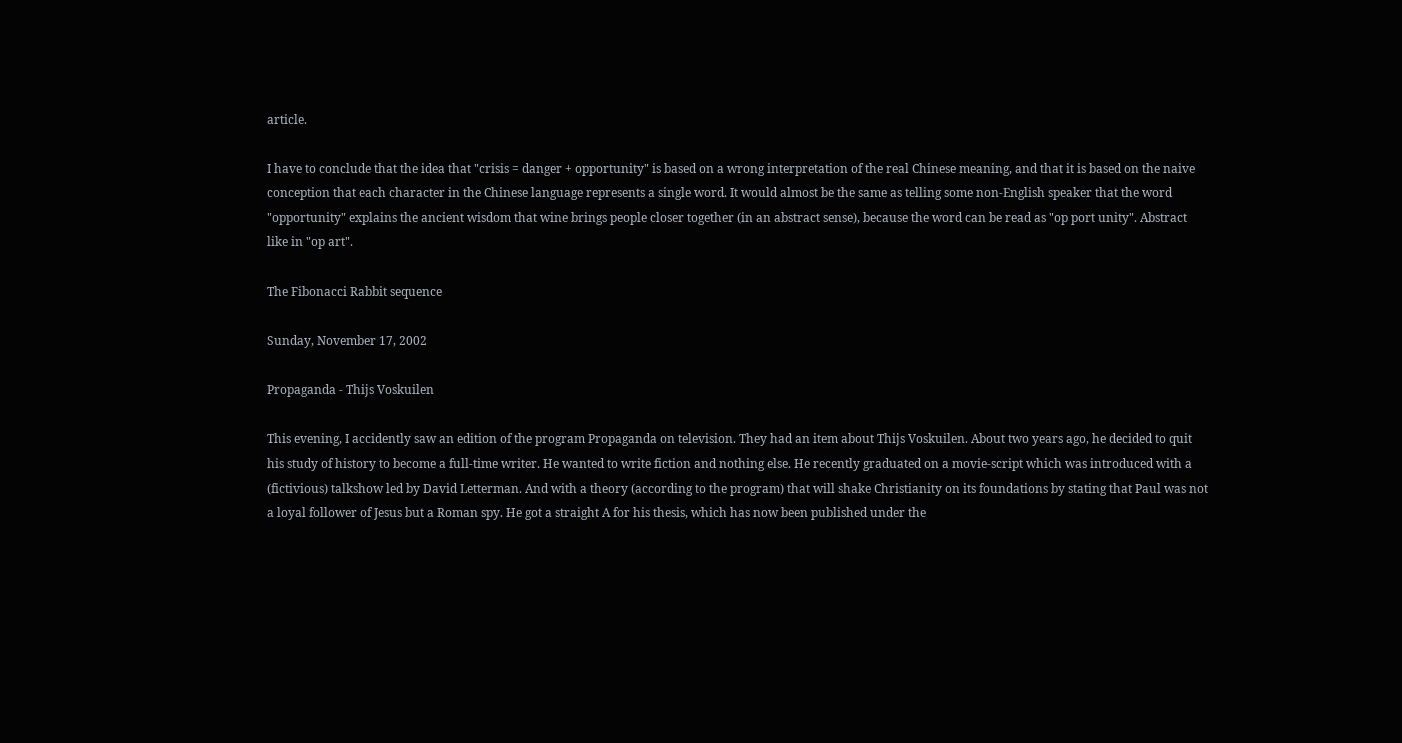article.

I have to conclude that the idea that "crisis = danger + opportunity" is based on a wrong interpretation of the real Chinese meaning, and that it is based on the naive conception that each character in the Chinese language represents a single word. It would almost be the same as telling some non-English speaker that the word "opportunity" explains the ancient wisdom that wine brings people closer together (in an abstract sense), because the word can be read as "op port unity". Abstract like in "op art".

The Fibonacci Rabbit sequence

Sunday, November 17, 2002

Propaganda - Thijs Voskuilen

This evening, I accidently saw an edition of the program Propaganda on television. They had an item about Thijs Voskuilen. About two years ago, he decided to quit his study of history to become a full-time writer. He wanted to write fiction and nothing else. He recently graduated on a movie-script which was introduced with a (fictivious) talkshow led by David Letterman. And with a theory (according to the program) that will shake Christianity on its foundations by stating that Paul was not a loyal follower of Jesus but a Roman spy. He got a straight A for his thesis, which has now been published under the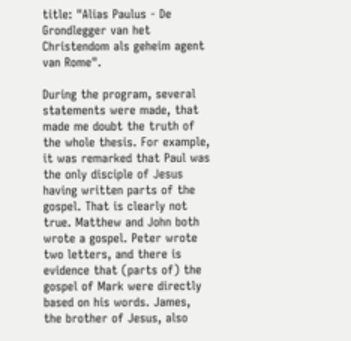title: "Alias Paulus - De Grondlegger van het Christendom als geheim agent van Rome".

During the program, several statements were made, that made me doubt the truth of the whole thesis. For example, it was remarked that Paul was the only disciple of Jesus having written parts of the gospel. That is clearly not true. Matthew and John both wrote a gospel. Peter wrote two letters, and there is evidence that (parts of) the gospel of Mark were directly based on his words. James, the brother of Jesus, also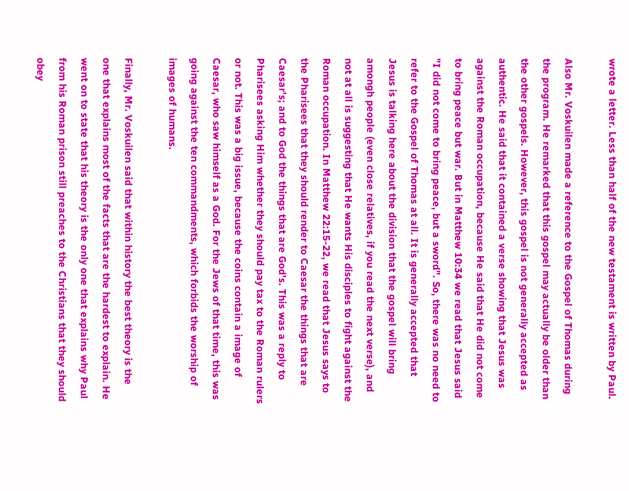wrote a letter. Less than half of the new testament is written by Paul.

Also Mr. Voskuilen made a reference to the Gospel of Thomas during the program. He remarked that this gospel may actually be older than the other gospels. However, this gospel is not generally accepted as authentic. He said that it contained a verse showing that Jesus was against the Roman occupation, because He said that He did not come to bring peace but war. But in Matthew 10:34 we read that Jesus said "I did not come to bring peace, but a sword". So, there was no need to refer to the Gospel of Thomas at all. It is generally accepted that Jesus is talking here about the division that the gospel will bring amongh people (even close relatives, if you read the next verse), and not at all is suggesting that He wants His disciples to fight against the Roman occupation. In Matthew 22:15-22, we read that Jesus says to the Pharisees that they should render to Caesar the things that are Caesar's; and to God the things that are God's. This was a reply to Pharisees asking Him whether they should pay tax to the Roman rulers or not. This was a big issue, because the coins contain a image of Caesar, who saw himself as a God. For the Jews of that time, this was going against the ten commandments, which forbids the worship of images of humans.

Finally, Mr. Voskuilen said that within history the best theory is the one that explains most of the facts that are the hardest to explain. He went on to state that his theory is the only one that explains why Paul from his Roman prison still preaches to the Christians that they should obey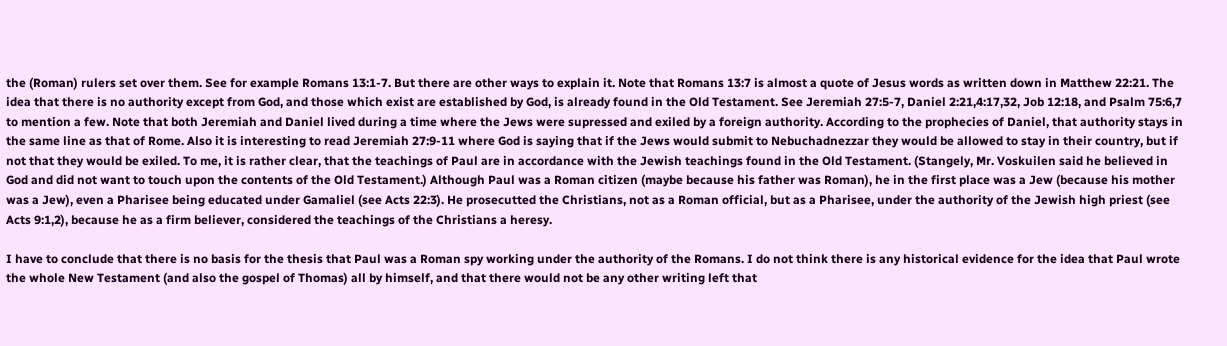the (Roman) rulers set over them. See for example Romans 13:1-7. But there are other ways to explain it. Note that Romans 13:7 is almost a quote of Jesus words as written down in Matthew 22:21. The idea that there is no authority except from God, and those which exist are established by God, is already found in the Old Testament. See Jeremiah 27:5-7, Daniel 2:21,4:17,32, Job 12:18, and Psalm 75:6,7 to mention a few. Note that both Jeremiah and Daniel lived during a time where the Jews were supressed and exiled by a foreign authority. According to the prophecies of Daniel, that authority stays in the same line as that of Rome. Also it is interesting to read Jeremiah 27:9-11 where God is saying that if the Jews would submit to Nebuchadnezzar they would be allowed to stay in their country, but if not that they would be exiled. To me, it is rather clear, that the teachings of Paul are in accordance with the Jewish teachings found in the Old Testament. (Stangely, Mr. Voskuilen said he believed in God and did not want to touch upon the contents of the Old Testament.) Although Paul was a Roman citizen (maybe because his father was Roman), he in the first place was a Jew (because his mother was a Jew), even a Pharisee being educated under Gamaliel (see Acts 22:3). He prosecutted the Christians, not as a Roman official, but as a Pharisee, under the authority of the Jewish high priest (see Acts 9:1,2), because he as a firm believer, considered the teachings of the Christians a heresy.

I have to conclude that there is no basis for the thesis that Paul was a Roman spy working under the authority of the Romans. I do not think there is any historical evidence for the idea that Paul wrote the whole New Testament (and also the gospel of Thomas) all by himself, and that there would not be any other writing left that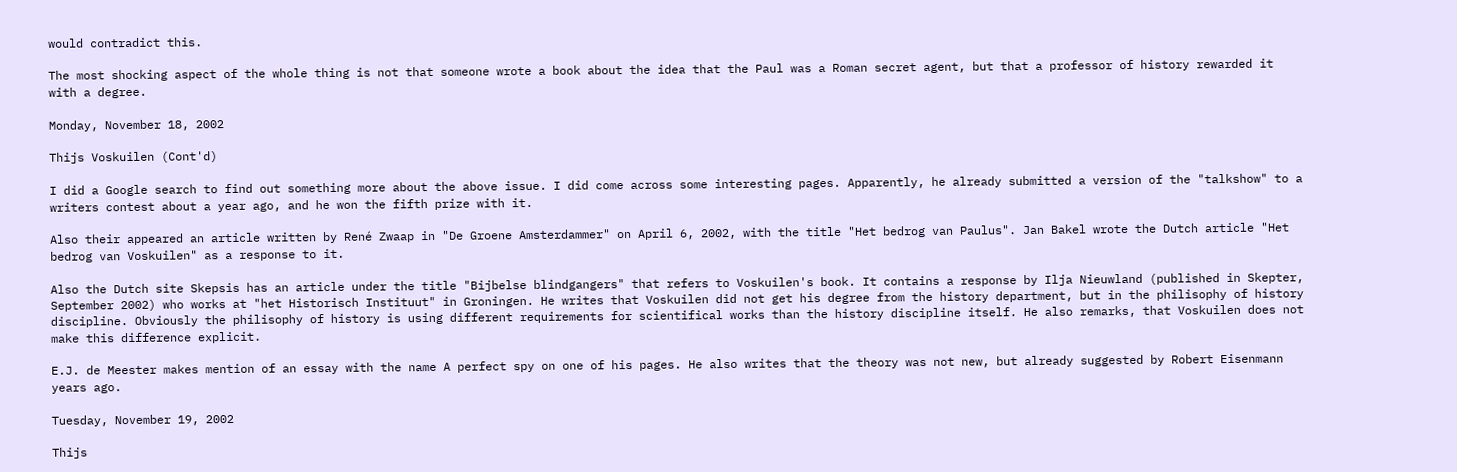would contradict this.

The most shocking aspect of the whole thing is not that someone wrote a book about the idea that the Paul was a Roman secret agent, but that a professor of history rewarded it with a degree.

Monday, November 18, 2002

Thijs Voskuilen (Cont'd)

I did a Google search to find out something more about the above issue. I did come across some interesting pages. Apparently, he already submitted a version of the "talkshow" to a writers contest about a year ago, and he won the fifth prize with it.

Also their appeared an article written by René Zwaap in "De Groene Amsterdammer" on April 6, 2002, with the title "Het bedrog van Paulus". Jan Bakel wrote the Dutch article "Het bedrog van Voskuilen" as a response to it.

Also the Dutch site Skepsis has an article under the title "Bijbelse blindgangers" that refers to Voskuilen's book. It contains a response by Ilja Nieuwland (published in Skepter, September 2002) who works at "het Historisch Instituut" in Groningen. He writes that Voskuilen did not get his degree from the history department, but in the philisophy of history discipline. Obviously the philisophy of history is using different requirements for scientifical works than the history discipline itself. He also remarks, that Voskuilen does not make this difference explicit.

E.J. de Meester makes mention of an essay with the name A perfect spy on one of his pages. He also writes that the theory was not new, but already suggested by Robert Eisenmann years ago.

Tuesday, November 19, 2002

Thijs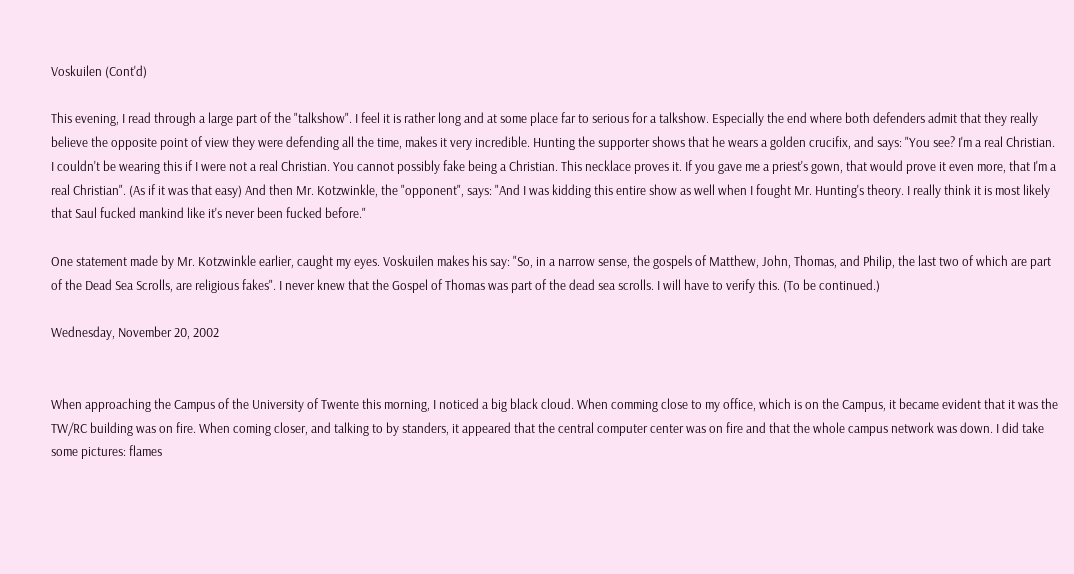Voskuilen (Cont'd)

This evening, I read through a large part of the "talkshow". I feel it is rather long and at some place far to serious for a talkshow. Especially the end where both defenders admit that they really believe the opposite point of view they were defending all the time, makes it very incredible. Hunting the supporter shows that he wears a golden crucifix, and says: "You see? I'm a real Christian. I couldn't be wearing this if I were not a real Christian. You cannot possibly fake being a Christian. This necklace proves it. If you gave me a priest's gown, that would prove it even more, that I'm a real Christian". (As if it was that easy) And then Mr. Kotzwinkle, the "opponent", says: "And I was kidding this entire show as well when I fought Mr. Hunting's theory. I really think it is most likely that Saul fucked mankind like it's never been fucked before."

One statement made by Mr. Kotzwinkle earlier, caught my eyes. Voskuilen makes his say: "So, in a narrow sense, the gospels of Matthew, John, Thomas, and Philip, the last two of which are part of the Dead Sea Scrolls, are religious fakes". I never knew that the Gospel of Thomas was part of the dead sea scrolls. I will have to verify this. (To be continued.)

Wednesday, November 20, 2002


When approaching the Campus of the University of Twente this morning, I noticed a big black cloud. When comming close to my office, which is on the Campus, it became evident that it was the TW/RC building was on fire. When coming closer, and talking to by standers, it appeared that the central computer center was on fire and that the whole campus network was down. I did take some pictures: flames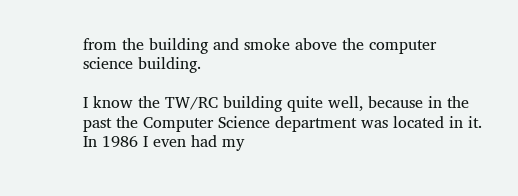from the building and smoke above the computer science building.

I know the TW/RC building quite well, because in the past the Computer Science department was located in it. In 1986 I even had my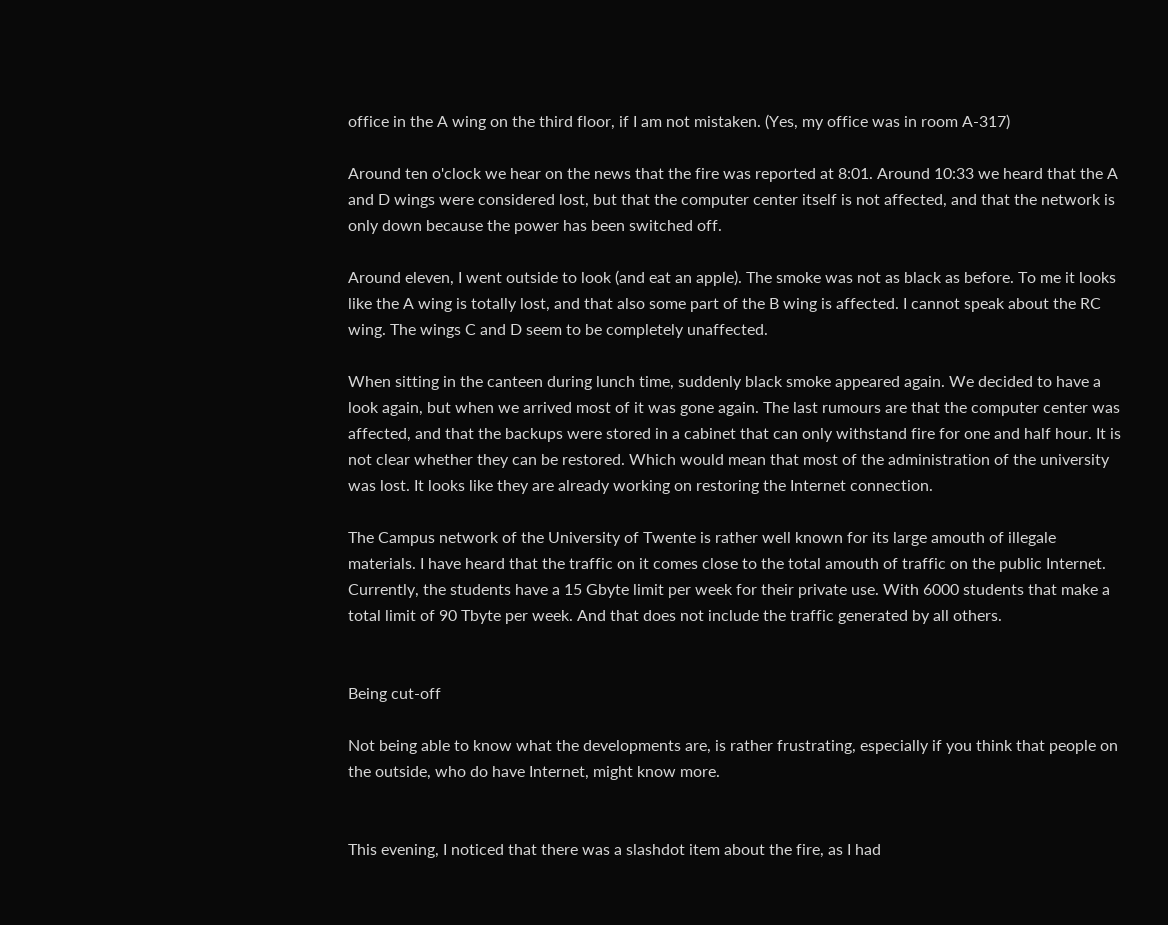office in the A wing on the third floor, if I am not mistaken. (Yes, my office was in room A-317)

Around ten o'clock we hear on the news that the fire was reported at 8:01. Around 10:33 we heard that the A and D wings were considered lost, but that the computer center itself is not affected, and that the network is only down because the power has been switched off.

Around eleven, I went outside to look (and eat an apple). The smoke was not as black as before. To me it looks like the A wing is totally lost, and that also some part of the B wing is affected. I cannot speak about the RC wing. The wings C and D seem to be completely unaffected.

When sitting in the canteen during lunch time, suddenly black smoke appeared again. We decided to have a look again, but when we arrived most of it was gone again. The last rumours are that the computer center was affected, and that the backups were stored in a cabinet that can only withstand fire for one and half hour. It is not clear whether they can be restored. Which would mean that most of the administration of the university was lost. It looks like they are already working on restoring the Internet connection.

The Campus network of the University of Twente is rather well known for its large amouth of illegale materials. I have heard that the traffic on it comes close to the total amouth of traffic on the public Internet. Currently, the students have a 15 Gbyte limit per week for their private use. With 6000 students that make a total limit of 90 Tbyte per week. And that does not include the traffic generated by all others.


Being cut-off

Not being able to know what the developments are, is rather frustrating, especially if you think that people on the outside, who do have Internet, might know more.


This evening, I noticed that there was a slashdot item about the fire, as I had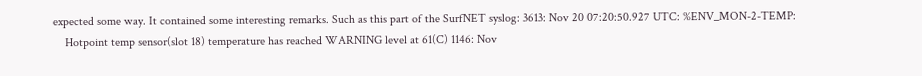expected some way. It contained some interesting remarks. Such as this part of the SurfNET syslog: 3613: Nov 20 07:20:50.927 UTC: %ENV_MON-2-TEMP:
    Hotpoint temp sensor(slot 18) temperature has reached WARNING level at 61(C) 1146: Nov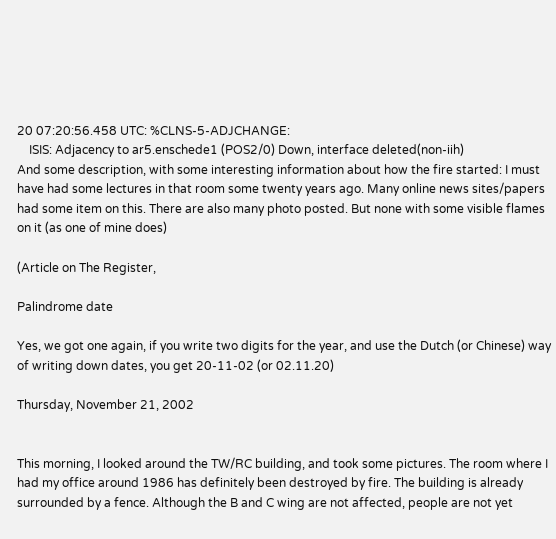20 07:20:56.458 UTC: %CLNS-5-ADJCHANGE:
    ISIS: Adjacency to ar5.enschede1 (POS2/0) Down, interface deleted(non-iih)
And some description, with some interesting information about how the fire started: I must have had some lectures in that room some twenty years ago. Many online news sites/papers had some item on this. There are also many photo posted. But none with some visible flames on it (as one of mine does)

(Article on The Register,

Palindrome date

Yes, we got one again, if you write two digits for the year, and use the Dutch (or Chinese) way of writing down dates, you get 20-11-02 (or 02.11.20)

Thursday, November 21, 2002


This morning, I looked around the TW/RC building, and took some pictures. The room where I had my office around 1986 has definitely been destroyed by fire. The building is already surrounded by a fence. Although the B and C wing are not affected, people are not yet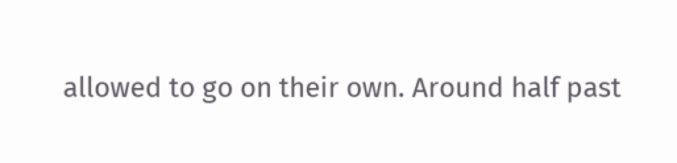allowed to go on their own. Around half past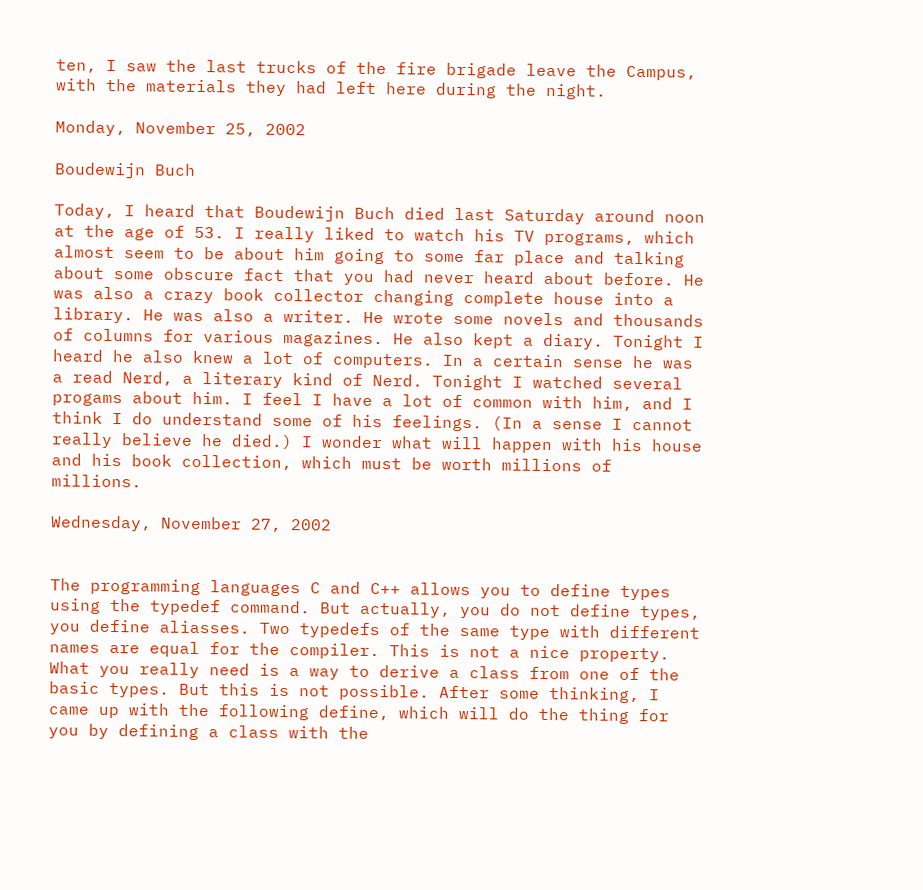ten, I saw the last trucks of the fire brigade leave the Campus, with the materials they had left here during the night.

Monday, November 25, 2002

Boudewijn Buch

Today, I heard that Boudewijn Buch died last Saturday around noon at the age of 53. I really liked to watch his TV programs, which almost seem to be about him going to some far place and talking about some obscure fact that you had never heard about before. He was also a crazy book collector changing complete house into a library. He was also a writer. He wrote some novels and thousands of columns for various magazines. He also kept a diary. Tonight I heard he also knew a lot of computers. In a certain sense he was a read Nerd, a literary kind of Nerd. Tonight I watched several progams about him. I feel I have a lot of common with him, and I think I do understand some of his feelings. (In a sense I cannot really believe he died.) I wonder what will happen with his house and his book collection, which must be worth millions of millions.

Wednesday, November 27, 2002


The programming languages C and C++ allows you to define types using the typedef command. But actually, you do not define types, you define aliasses. Two typedefs of the same type with different names are equal for the compiler. This is not a nice property. What you really need is a way to derive a class from one of the basic types. But this is not possible. After some thinking, I came up with the following define, which will do the thing for you by defining a class with the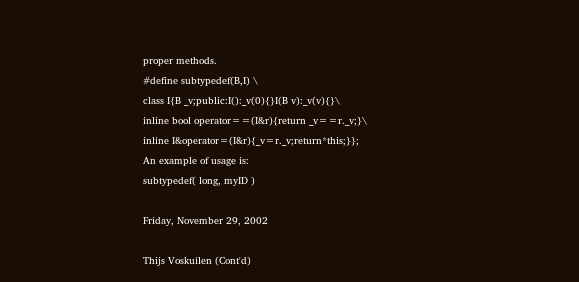proper methods.
#define subtypedef(B,I) \
class I{B _v;public:I():_v(0){}I(B v):_v(v){}\
inline bool operator==(I&r){return _v==r._v;}\
inline I&operator=(I&r){_v=r._v;return*this;}};
An example of usage is:
subtypedef( long, myID )

Friday, November 29, 2002

Thijs Voskuilen (Cont'd)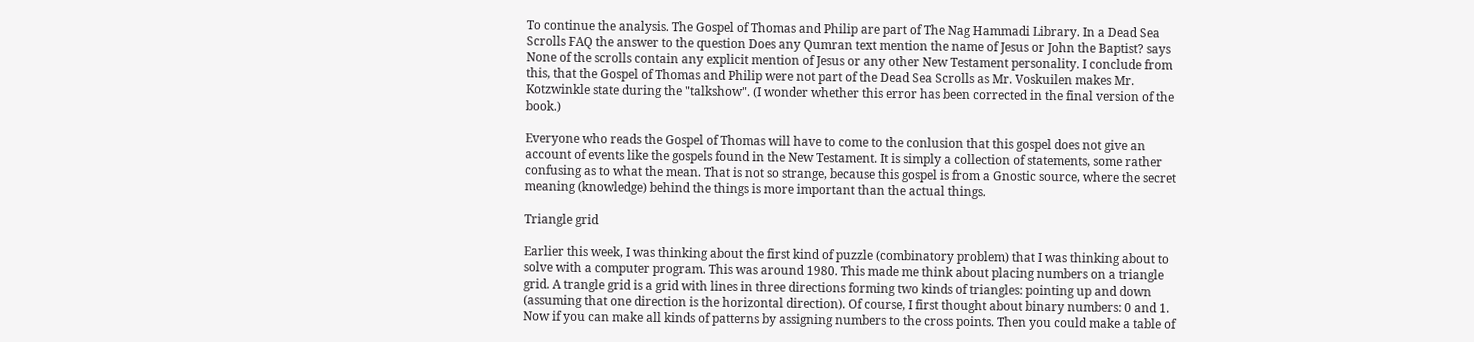To continue the analysis. The Gospel of Thomas and Philip are part of The Nag Hammadi Library. In a Dead Sea Scrolls FAQ the answer to the question Does any Qumran text mention the name of Jesus or John the Baptist? says None of the scrolls contain any explicit mention of Jesus or any other New Testament personality. I conclude from this, that the Gospel of Thomas and Philip were not part of the Dead Sea Scrolls as Mr. Voskuilen makes Mr. Kotzwinkle state during the "talkshow". (I wonder whether this error has been corrected in the final version of the book.)

Everyone who reads the Gospel of Thomas will have to come to the conlusion that this gospel does not give an account of events like the gospels found in the New Testament. It is simply a collection of statements, some rather confusing as to what the mean. That is not so strange, because this gospel is from a Gnostic source, where the secret meaning (knowledge) behind the things is more important than the actual things.

Triangle grid

Earlier this week, I was thinking about the first kind of puzzle (combinatory problem) that I was thinking about to solve with a computer program. This was around 1980. This made me think about placing numbers on a triangle grid. A trangle grid is a grid with lines in three directions forming two kinds of triangles: pointing up and down (assuming that one direction is the horizontal direction). Of course, I first thought about binary numbers: 0 and 1. Now if you can make all kinds of patterns by assigning numbers to the cross points. Then you could make a table of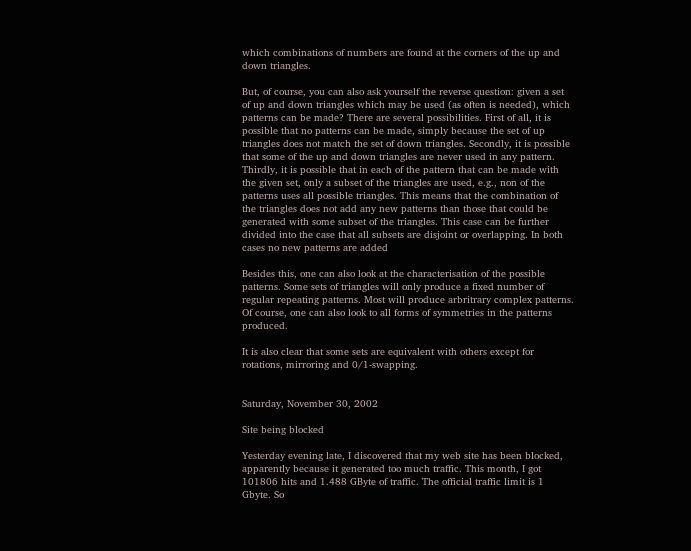which combinations of numbers are found at the corners of the up and down triangles.

But, of course, you can also ask yourself the reverse question: given a set of up and down triangles which may be used (as often is needed), which patterns can be made? There are several possibilities. First of all, it is possible that no patterns can be made, simply because the set of up triangles does not match the set of down triangles. Secondly, it is possible that some of the up and down triangles are never used in any pattern. Thirdly, it is possible that in each of the pattern that can be made with the given set, only a subset of the triangles are used, e.g., non of the patterns uses all possible triangles. This means that the combination of the triangles does not add any new patterns than those that could be generated with some subset of the triangles. This case can be further divided into the case that all subsets are disjoint or overlapping. In both cases no new patterns are added

Besides this, one can also look at the characterisation of the possible patterns. Some sets of triangles will only produce a fixed number of regular repeating patterns. Most will produce arbritrary complex patterns. Of course, one can also look to all forms of symmetries in the patterns produced.

It is also clear that some sets are equivalent with others except for rotations, mirroring and 0/1-swapping.


Saturday, November 30, 2002

Site being blocked

Yesterday evening late, I discovered that my web site has been blocked, apparently because it generated too much traffic. This month, I got 101806 hits and 1.488 GByte of traffic. The official traffic limit is 1 Gbyte. So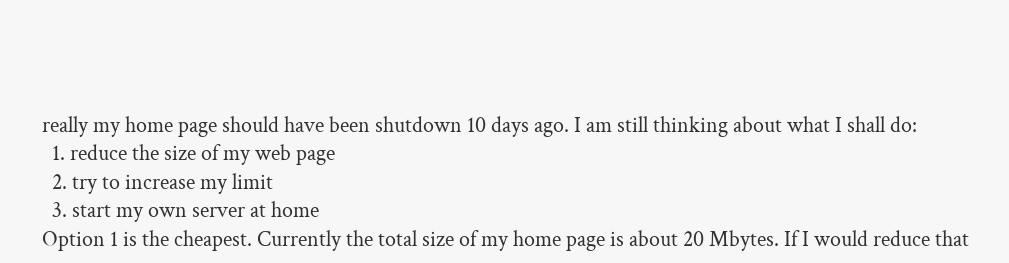really my home page should have been shutdown 10 days ago. I am still thinking about what I shall do:
  1. reduce the size of my web page
  2. try to increase my limit
  3. start my own server at home
Option 1 is the cheapest. Currently the total size of my home page is about 20 Mbytes. If I would reduce that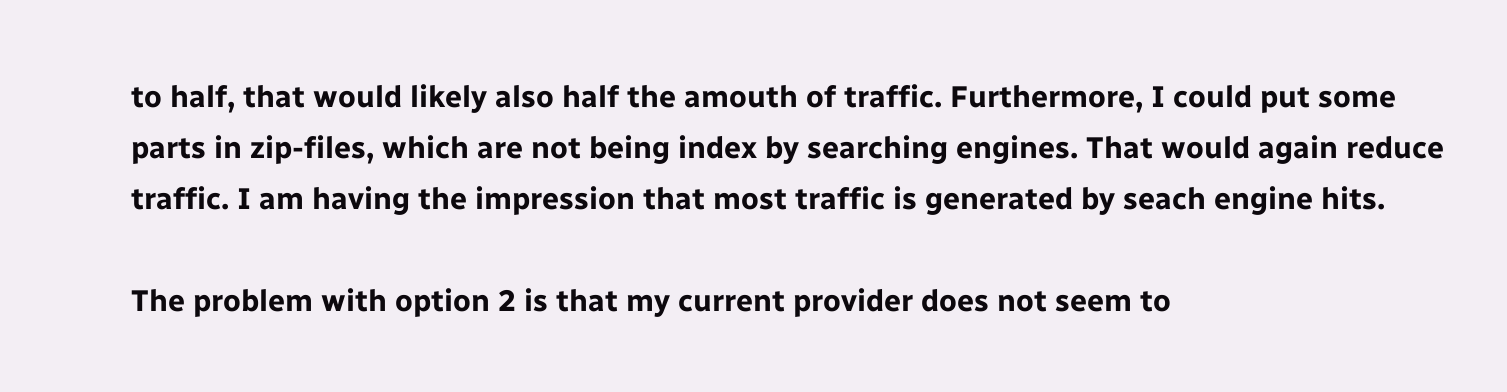to half, that would likely also half the amouth of traffic. Furthermore, I could put some parts in zip-files, which are not being index by searching engines. That would again reduce traffic. I am having the impression that most traffic is generated by seach engine hits.

The problem with option 2 is that my current provider does not seem to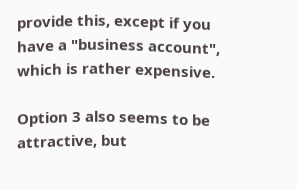provide this, except if you have a "business account", which is rather expensive.

Option 3 also seems to be attractive, but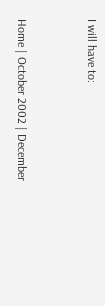I will have to:


Home | October 2002 | December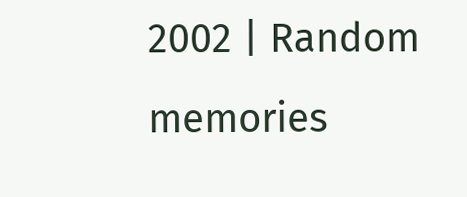2002 | Random memories